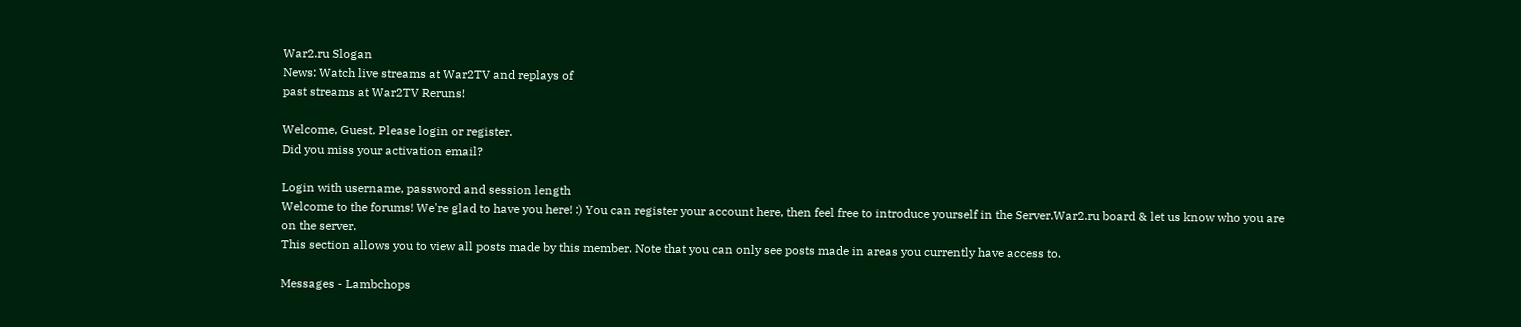War2.ru Slogan
News: Watch live streams at War2TV and replays of
past streams at War2TV Reruns!

Welcome, Guest. Please login or register.
Did you miss your activation email?

Login with username, password and session length
Welcome to the forums! We're glad to have you here! :) You can register your account here, then feel free to introduce yourself in the Server.War2.ru board & let us know who you are on the server.
This section allows you to view all posts made by this member. Note that you can only see posts made in areas you currently have access to.

Messages - Lambchops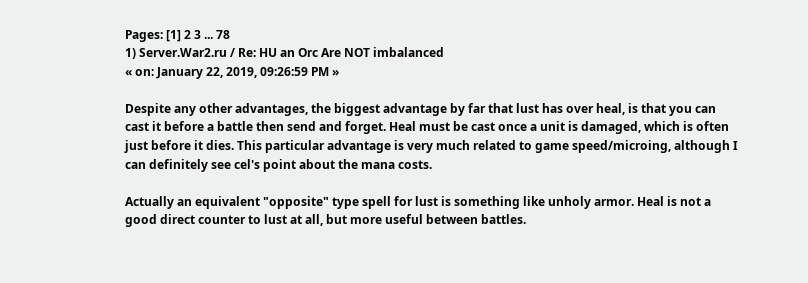Pages: [1] 2 3 ... 78
1) Server.War2.ru / Re: HU an Orc Are NOT imbalanced
« on: January 22, 2019, 09:26:59 PM »

Despite any other advantages, the biggest advantage by far that lust has over heal, is that you can cast it before a battle then send and forget. Heal must be cast once a unit is damaged, which is often just before it dies. This particular advantage is very much related to game speed/microing, although I can definitely see cel's point about the mana costs.

Actually an equivalent "opposite" type spell for lust is something like unholy armor. Heal is not a good direct counter to lust at all, but more useful between battles.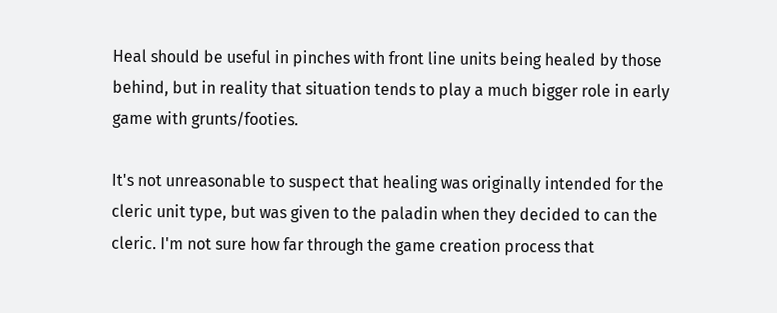Heal should be useful in pinches with front line units being healed by those behind, but in reality that situation tends to play a much bigger role in early game with grunts/footies.

It's not unreasonable to suspect that healing was originally intended for the cleric unit type, but was given to the paladin when they decided to can the cleric. I'm not sure how far through the game creation process that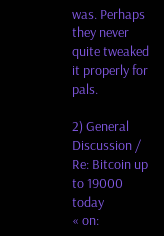was. Perhaps they never quite tweaked it properly for pals.

2) General Discussion / Re: Bitcoin up to 19000 today
« on: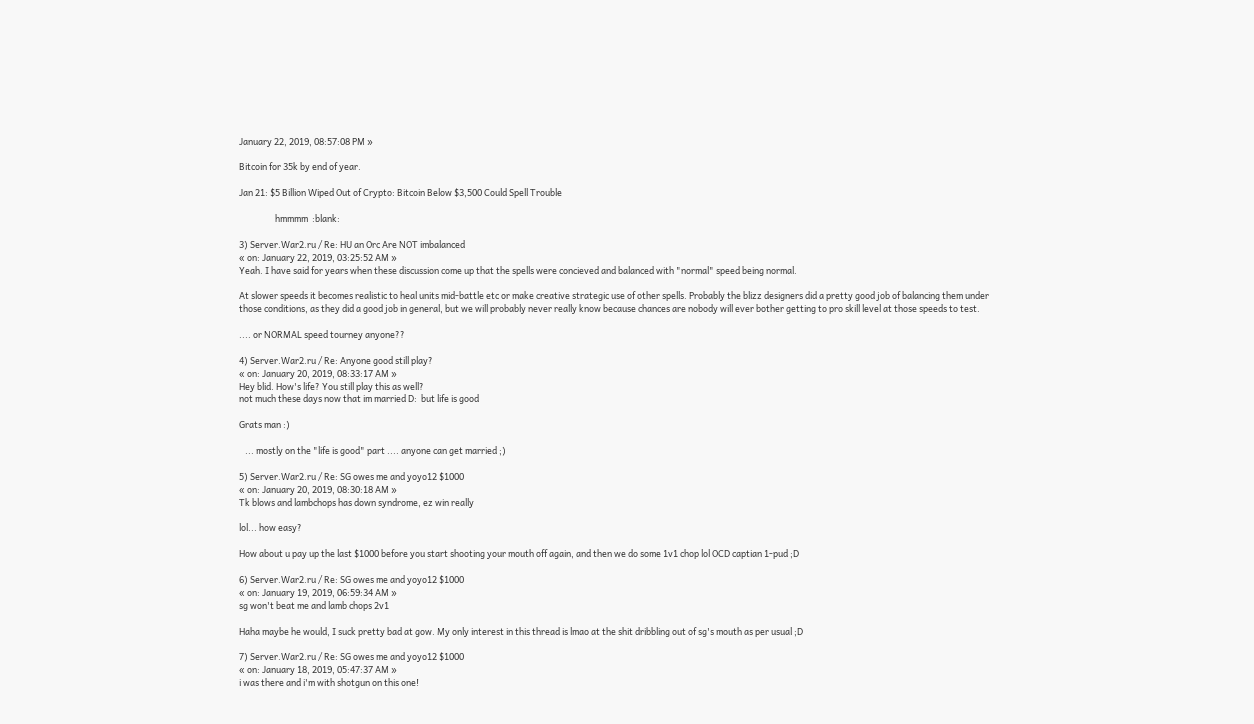January 22, 2019, 08:57:08 PM »

Bitcoin for 35k by end of year.

Jan 21: $5 Billion Wiped Out of Crypto: Bitcoin Below $3,500 Could Spell Trouble

                  hmmmm  :blank:

3) Server.War2.ru / Re: HU an Orc Are NOT imbalanced
« on: January 22, 2019, 03:25:52 AM »
Yeah. I have said for years when these discussion come up that the spells were concieved and balanced with "normal" speed being normal.

At slower speeds it becomes realistic to heal units mid-battle etc or make creative strategic use of other spells. Probably the blizz designers did a pretty good job of balancing them under those conditions, as they did a good job in general, but we will probably never really know because chances are nobody will ever bother getting to pro skill level at those speeds to test.

.... or NORMAL speed tourney anyone??

4) Server.War2.ru / Re: Anyone good still play?
« on: January 20, 2019, 08:33:17 AM »
Hey blid. How's life? You still play this as well?
not much these days now that im married D:  but life is good

Grats man :)

   ... mostly on the "life is good" part .... anyone can get married ;)

5) Server.War2.ru / Re: SG owes me and yoyo12 $1000
« on: January 20, 2019, 08:30:18 AM »
Tk blows and lambchops has down syndrome, ez win really

lol... how easy?

How about u pay up the last $1000 before you start shooting your mouth off again, and then we do some 1v1 chop lol OCD captian 1-pud ;D

6) Server.War2.ru / Re: SG owes me and yoyo12 $1000
« on: January 19, 2019, 06:59:34 AM »
sg won't beat me and lamb chops 2v1

Haha maybe he would, I suck pretty bad at gow. My only interest in this thread is lmao at the shit dribbling out of sg's mouth as per usual ;D

7) Server.War2.ru / Re: SG owes me and yoyo12 $1000
« on: January 18, 2019, 05:47:37 AM »
i was there and i'm with shotgun on this one!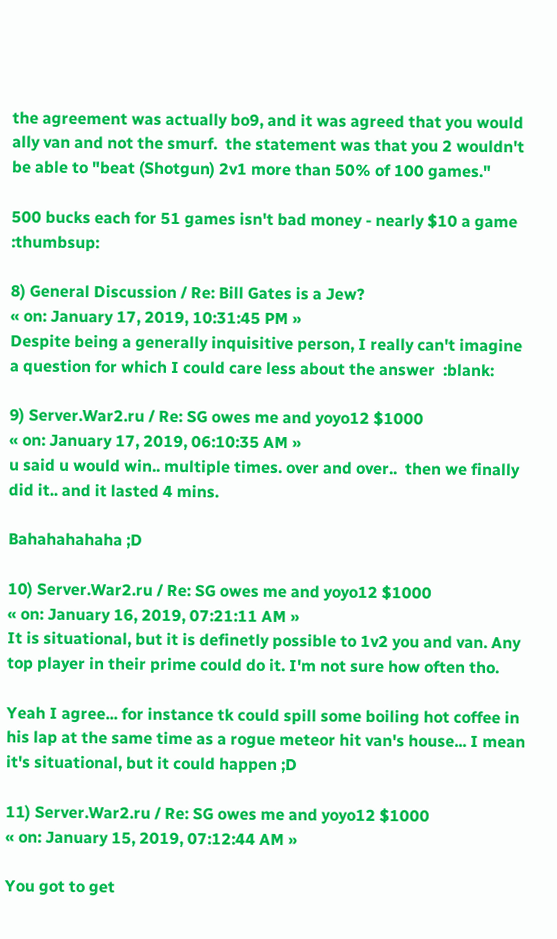the agreement was actually bo9, and it was agreed that you would ally van and not the smurf.  the statement was that you 2 wouldn't be able to "beat (Shotgun) 2v1 more than 50% of 100 games."

500 bucks each for 51 games isn't bad money - nearly $10 a game :thumbsup:

8) General Discussion / Re: Bill Gates is a Jew?
« on: January 17, 2019, 10:31:45 PM »
Despite being a generally inquisitive person, I really can't imagine a question for which I could care less about the answer  :blank:

9) Server.War2.ru / Re: SG owes me and yoyo12 $1000
« on: January 17, 2019, 06:10:35 AM »
u said u would win.. multiple times. over and over..  then we finally did it.. and it lasted 4 mins.

Bahahahahaha ;D

10) Server.War2.ru / Re: SG owes me and yoyo12 $1000
« on: January 16, 2019, 07:21:11 AM »
It is situational, but it is definetly possible to 1v2 you and van. Any top player in their prime could do it. I'm not sure how often tho.

Yeah I agree... for instance tk could spill some boiling hot coffee in his lap at the same time as a rogue meteor hit van's house... I mean it's situational, but it could happen ;D

11) Server.War2.ru / Re: SG owes me and yoyo12 $1000
« on: January 15, 2019, 07:12:44 AM »

You got to get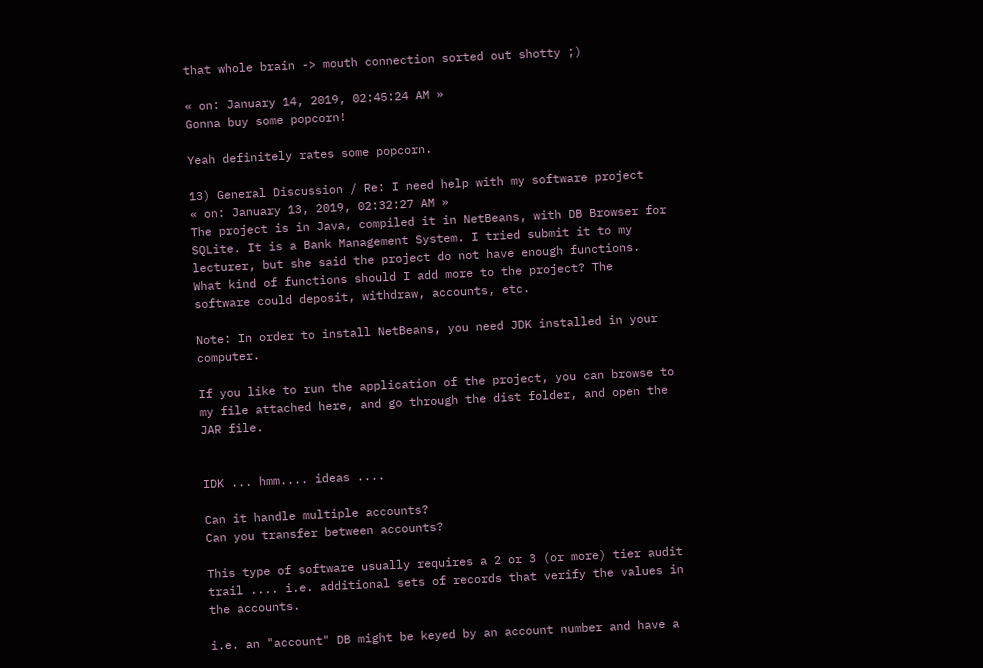that whole brain -> mouth connection sorted out shotty ;)

« on: January 14, 2019, 02:45:24 AM »
Gonna buy some popcorn!

Yeah definitely rates some popcorn.

13) General Discussion / Re: I need help with my software project
« on: January 13, 2019, 02:32:27 AM »
The project is in Java, compiled it in NetBeans, with DB Browser for SQLite. It is a Bank Management System. I tried submit it to my lecturer, but she said the project do not have enough functions. What kind of functions should I add more to the project? The software could deposit, withdraw, accounts, etc.

Note: In order to install NetBeans, you need JDK installed in your computer.

If you like to run the application of the project, you can browse to my file attached here, and go through the dist folder, and open the JAR file.


IDK ... hmm.... ideas ....

Can it handle multiple accounts?
Can you transfer between accounts?

This type of software usually requires a 2 or 3 (or more) tier audit trail .... i.e. additional sets of records that verify the values in the accounts.

i.e. an "account" DB might be keyed by an account number and have a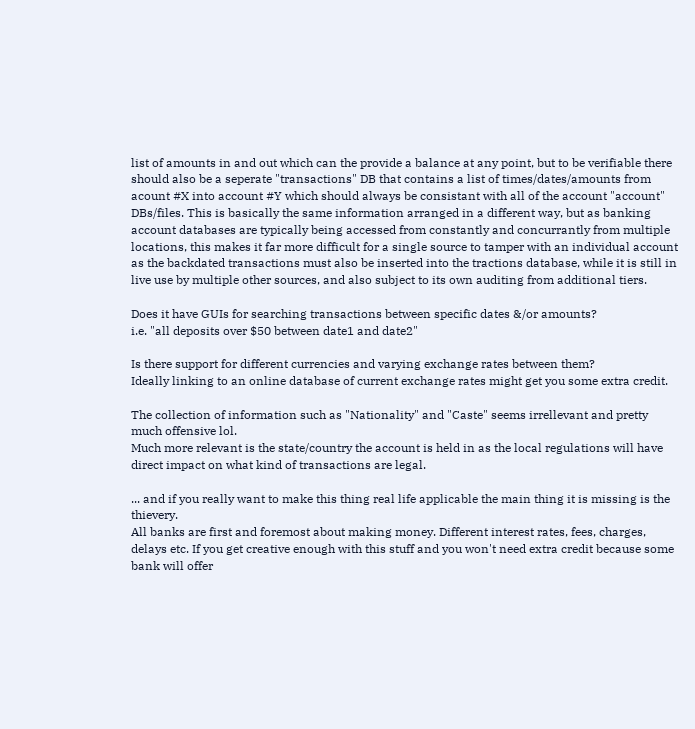list of amounts in and out which can the provide a balance at any point, but to be verifiable there should also be a seperate "transactions" DB that contains a list of times/dates/amounts from acount #X into account #Y which should always be consistant with all of the account "account" DBs/files. This is basically the same information arranged in a different way, but as banking account databases are typically being accessed from constantly and concurrantly from multiple locations, this makes it far more difficult for a single source to tamper with an individual account as the backdated transactions must also be inserted into the tractions database, while it is still in live use by multiple other sources, and also subject to its own auditing from additional tiers.

Does it have GUIs for searching transactions between specific dates &/or amounts?
i.e. "all deposits over $50 between date1 and date2"

Is there support for different currencies and varying exchange rates between them?
Ideally linking to an online database of current exchange rates might get you some extra credit.

The collection of information such as "Nationality" and "Caste" seems irrellevant and pretty much offensive lol.
Much more relevant is the state/country the account is held in as the local regulations will have direct impact on what kind of transactions are legal.

... and if you really want to make this thing real life applicable the main thing it is missing is the thievery.
All banks are first and foremost about making money. Different interest rates, fees, charges, delays etc. If you get creative enough with this stuff and you won't need extra credit because some bank will offer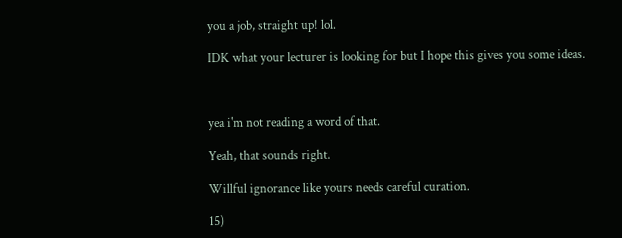you a job, straight up! lol.

IDK what your lecturer is looking for but I hope this gives you some ideas.



yea i'm not reading a word of that.

Yeah, that sounds right.

Willful ignorance like yours needs careful curation.

15)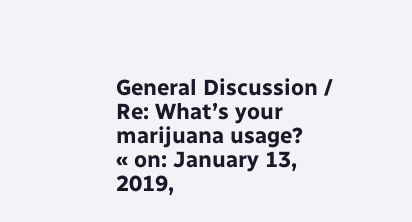General Discussion / Re: What’s your marijuana usage?
« on: January 13, 2019,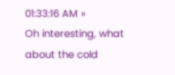01:33:16 AM »
Oh interesting, what about the cold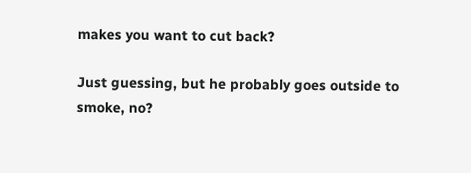makes you want to cut back?

Just guessing, but he probably goes outside to smoke, no?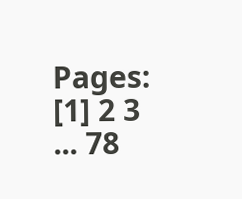Pages: [1] 2 3 ... 78